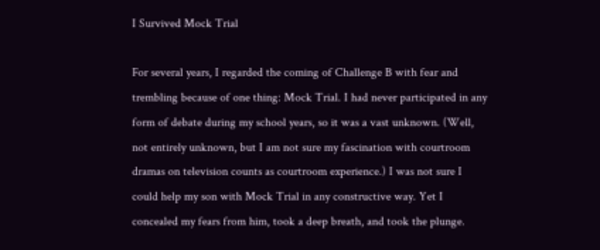I Survived Mock Trial

For several years, I regarded the coming of Challenge B with fear and trembling because of one thing: Mock Trial. I had never participated in any form of debate during my school years, so it was a vast unknown. (Well, not entirely unknown, but I am not sure my fascination with courtroom dramas on television counts as courtroom experience.) I was not sure I could help my son with Mock Trial in any constructive way. Yet I concealed my fears from him, took a deep breath, and took the plunge.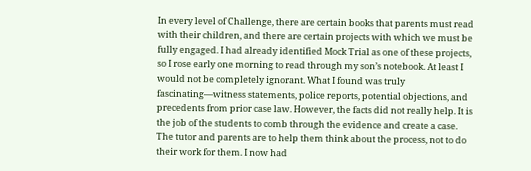In every level of Challenge, there are certain books that parents must read with their children, and there are certain projects with which we must be fully engaged. I had already identified Mock Trial as one of these projects, so I rose early one morning to read through my son’s notebook. At least I would not be completely ignorant. What I found was truly fascinating—witness statements, police reports, potential objections, and precedents from prior case law. However, the facts did not really help. It is the job of the students to comb through the evidence and create a case. The tutor and parents are to help them think about the process, not to do their work for them. I now had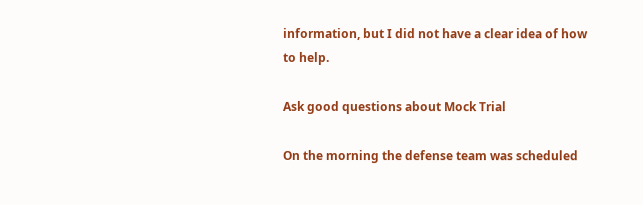information, but I did not have a clear idea of how to help.

Ask good questions about Mock Trial

On the morning the defense team was scheduled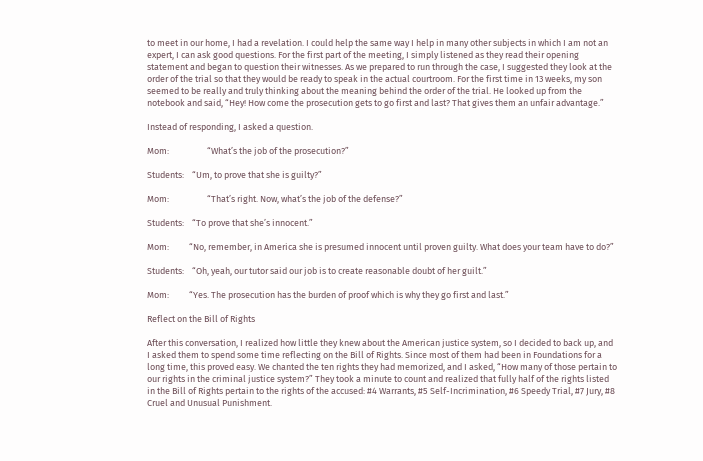to meet in our home, I had a revelation. I could help the same way I help in many other subjects in which I am not an expert, I can ask good questions. For the first part of the meeting, I simply listened as they read their opening statement and began to question their witnesses. As we prepared to run through the case, I suggested they look at the order of the trial so that they would be ready to speak in the actual courtroom. For the first time in 13 weeks, my son seemed to be really and truly thinking about the meaning behind the order of the trial. He looked up from the notebook and said, “Hey! How come the prosecution gets to go first and last? That gives them an unfair advantage.”

Instead of responding, I asked a question.

Mom:                   “What’s the job of the prosecution?”

Students:    “Um, to prove that she is guilty?”

Mom:                   “That’s right. Now, what’s the job of the defense?”

Students:    “To prove that she’s innocent.”

Mom:          “No, remember, in America she is presumed innocent until proven guilty. What does your team have to do?”

Students:    “Oh, yeah, our tutor said our job is to create reasonable doubt of her guilt.”

Mom:          “Yes. The prosecution has the burden of proof which is why they go first and last.”

Reflect on the Bill of Rights

After this conversation, I realized how little they knew about the American justice system, so I decided to back up, and I asked them to spend some time reflecting on the Bill of Rights. Since most of them had been in Foundations for a long time, this proved easy. We chanted the ten rights they had memorized, and I asked, “How many of those pertain to our rights in the criminal justice system?” They took a minute to count and realized that fully half of the rights listed in the Bill of Rights pertain to the rights of the accused: #4 Warrants, #5 Self-Incrimination, #6 Speedy Trial, #7 Jury, #8 Cruel and Unusual Punishment.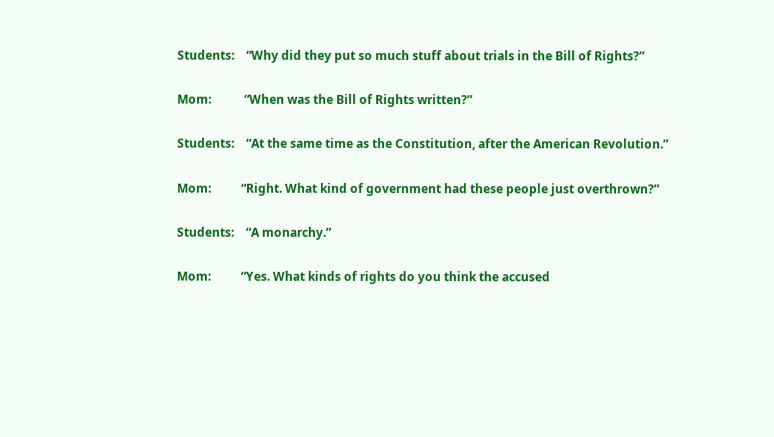Students:    “Why did they put so much stuff about trials in the Bill of Rights?”

Mom:           “When was the Bill of Rights written?”

Students:    “At the same time as the Constitution, after the American Revolution.”

Mom:          “Right. What kind of government had these people just overthrown?”

Students:    “A monarchy.”

Mom:          “Yes. What kinds of rights do you think the accused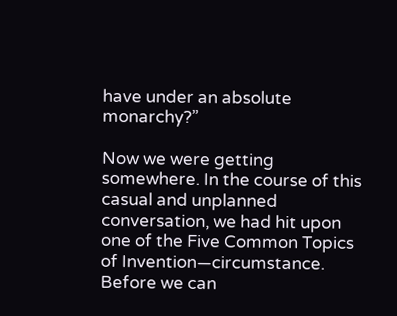have under an absolute monarchy?”

Now we were getting somewhere. In the course of this casual and unplanned conversation, we had hit upon one of the Five Common Topics of Invention—circumstance. Before we can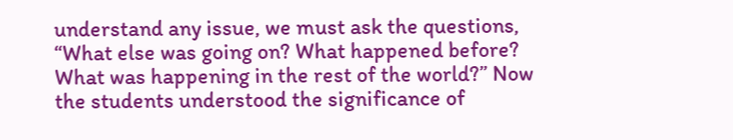understand any issue, we must ask the questions, “What else was going on? What happened before? What was happening in the rest of the world?” Now the students understood the significance of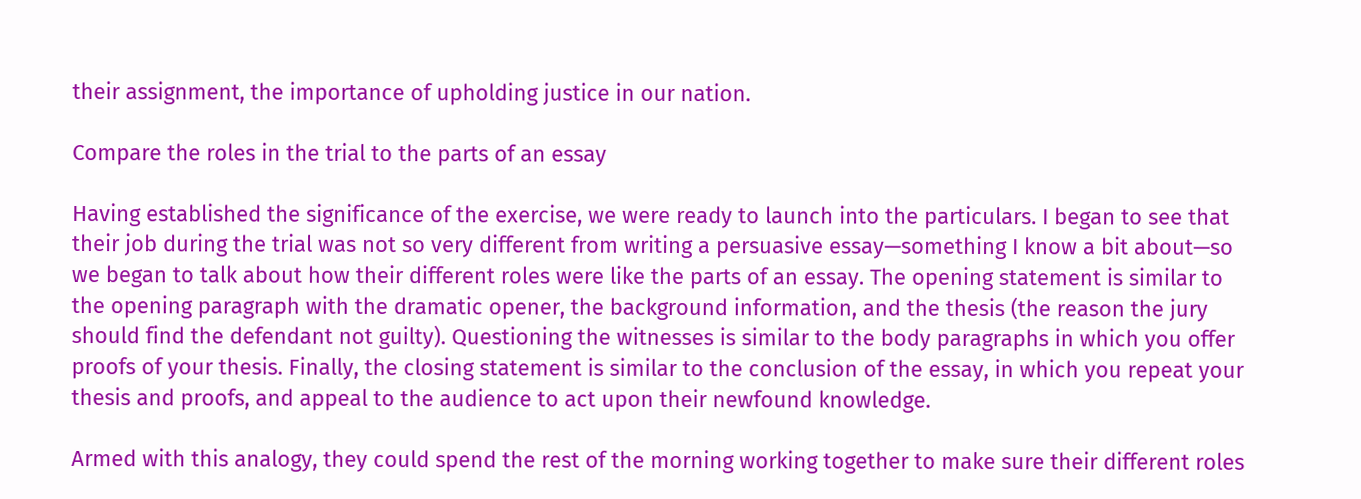their assignment, the importance of upholding justice in our nation.

Compare the roles in the trial to the parts of an essay

Having established the significance of the exercise, we were ready to launch into the particulars. I began to see that their job during the trial was not so very different from writing a persuasive essay—something I know a bit about—so we began to talk about how their different roles were like the parts of an essay. The opening statement is similar to the opening paragraph with the dramatic opener, the background information, and the thesis (the reason the jury should find the defendant not guilty). Questioning the witnesses is similar to the body paragraphs in which you offer proofs of your thesis. Finally, the closing statement is similar to the conclusion of the essay, in which you repeat your thesis and proofs, and appeal to the audience to act upon their newfound knowledge.

Armed with this analogy, they could spend the rest of the morning working together to make sure their different roles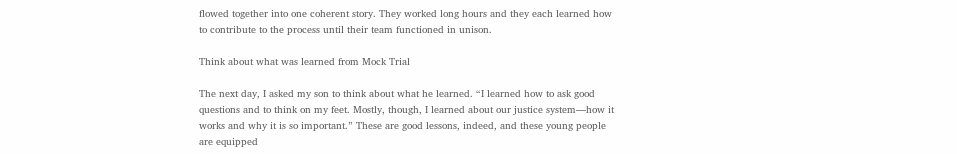flowed together into one coherent story. They worked long hours and they each learned how to contribute to the process until their team functioned in unison.

Think about what was learned from Mock Trial

The next day, I asked my son to think about what he learned. “I learned how to ask good questions and to think on my feet. Mostly, though, I learned about our justice system—how it works and why it is so important.” These are good lessons, indeed, and these young people are equipped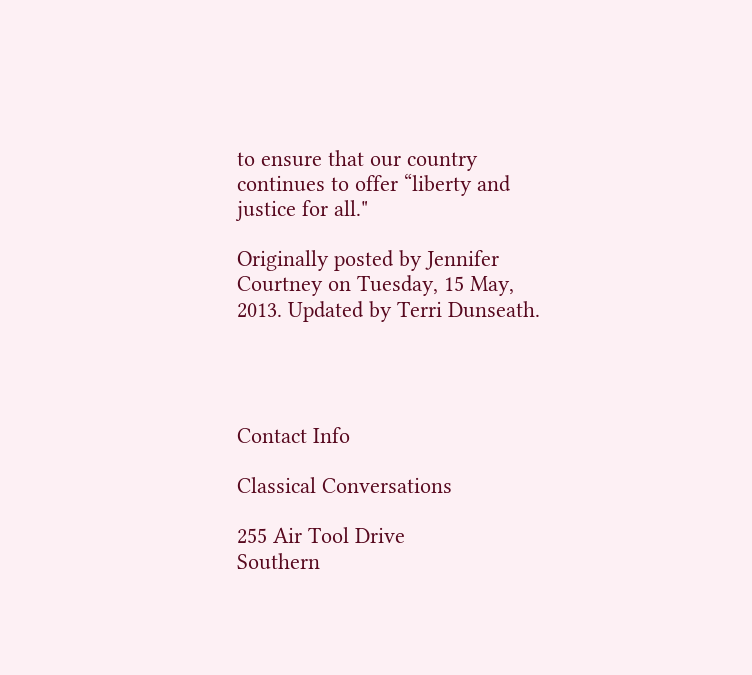to ensure that our country continues to offer “liberty and justice for all."

Originally posted by Jennifer Courtney on Tuesday, 15 May, 2013. Updated by Terri Dunseath.




Contact Info

Classical Conversations

255 Air Tool Drive
Southern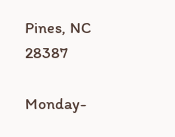Pines, NC 28387

Monday-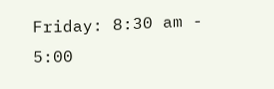Friday: 8:30 am - 5:00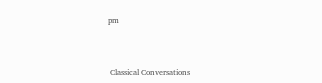pm



 Classical Conversations